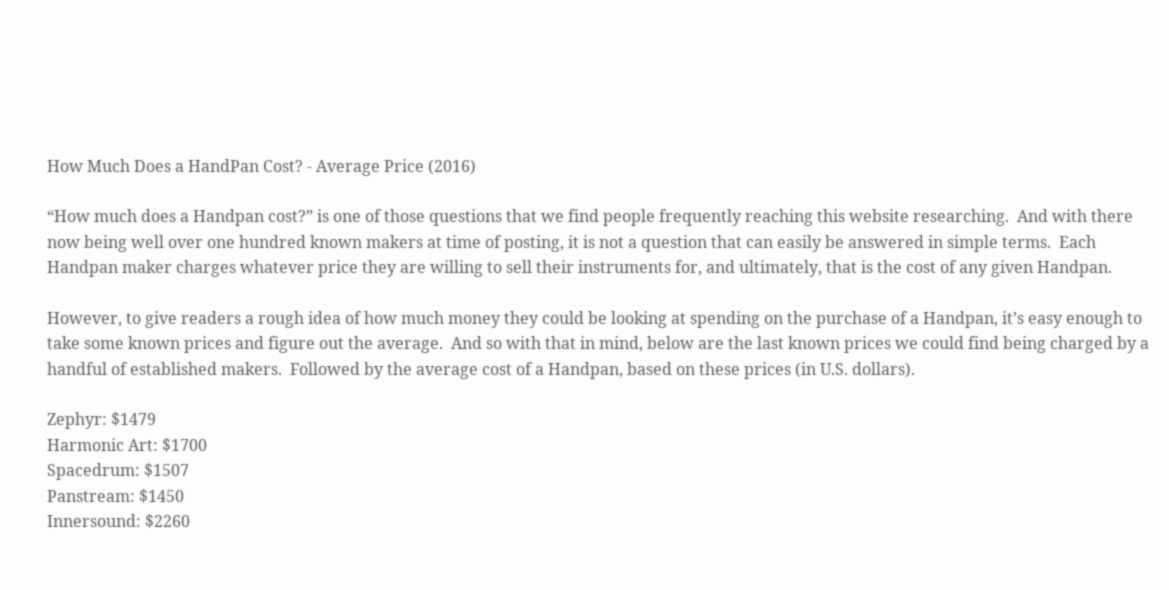How Much Does a HandPan Cost? - Average Price (2016)

“How much does a Handpan cost?” is one of those questions that we find people frequently reaching this website researching.  And with there now being well over one hundred known makers at time of posting, it is not a question that can easily be answered in simple terms.  Each Handpan maker charges whatever price they are willing to sell their instruments for, and ultimately, that is the cost of any given Handpan.

However, to give readers a rough idea of how much money they could be looking at spending on the purchase of a Handpan, it’s easy enough to take some known prices and figure out the average.  And so with that in mind, below are the last known prices we could find being charged by a handful of established makers.  Followed by the average cost of a Handpan, based on these prices (in U.S. dollars).

Zephyr: $1479
Harmonic Art: $1700
Spacedrum: $1507
Panstream: $1450
Innersound: $2260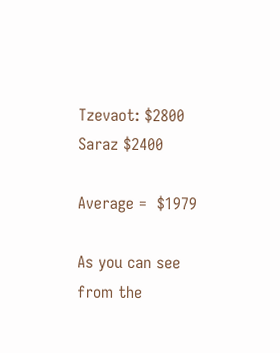Tzevaot: $2800
Saraz $2400

Average =  $1979

As you can see from the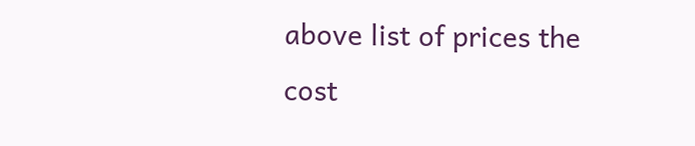above list of prices the cost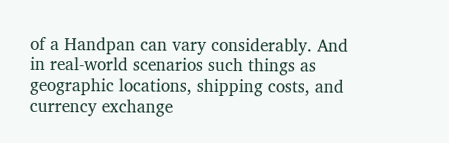of a Handpan can vary considerably. And in real-world scenarios such things as geographic locations, shipping costs, and currency exchange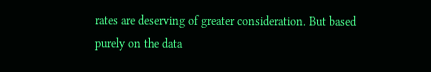rates are deserving of greater consideration. But based purely on the data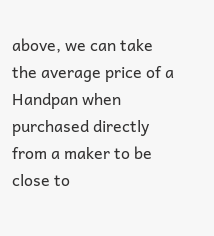above, we can take the average price of a Handpan when purchased directly from a maker to be close to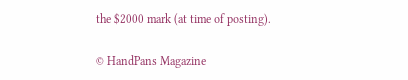the $2000 mark (at time of posting).

© HandPans Magazine